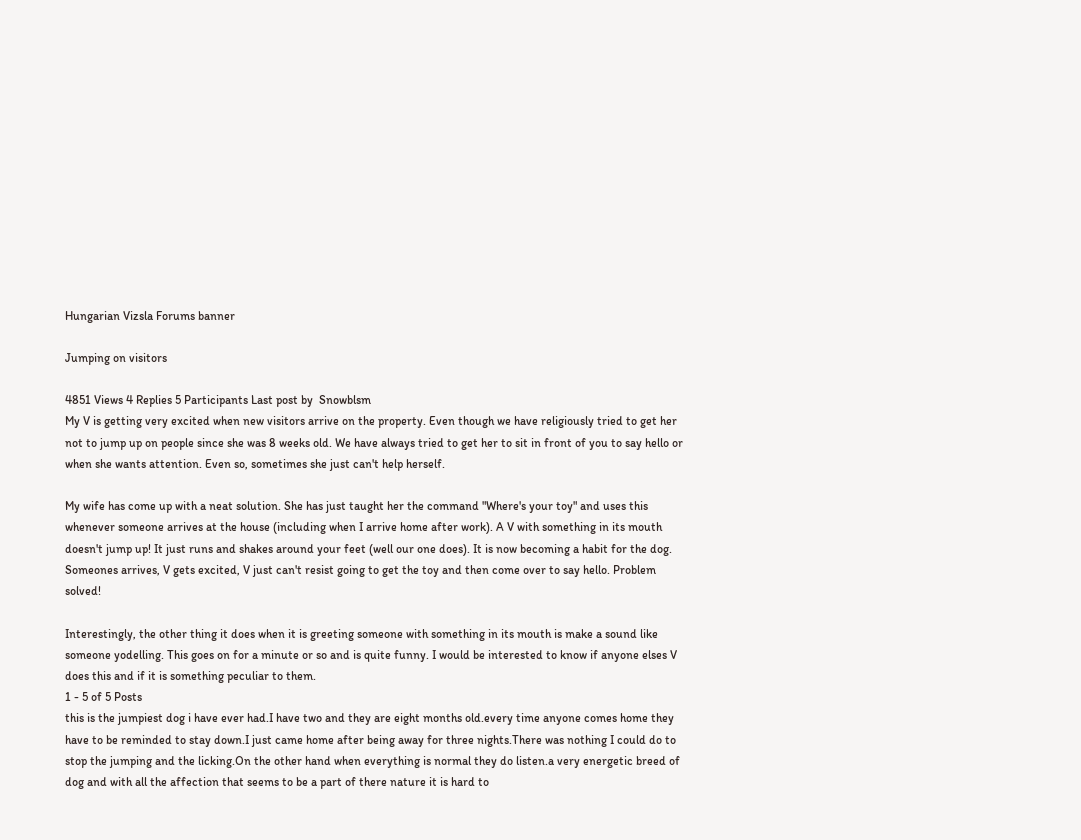Hungarian Vizsla Forums banner

Jumping on visitors

4851 Views 4 Replies 5 Participants Last post by  Snowblsm
My V is getting very excited when new visitors arrive on the property. Even though we have religiously tried to get her not to jump up on people since she was 8 weeks old. We have always tried to get her to sit in front of you to say hello or when she wants attention. Even so, sometimes she just can't help herself.

My wife has come up with a neat solution. She has just taught her the command "Where's your toy" and uses this whenever someone arrives at the house (including when I arrive home after work). A V with something in its mouth doesn't jump up! It just runs and shakes around your feet (well our one does). It is now becoming a habit for the dog. Someones arrives, V gets excited, V just can't resist going to get the toy and then come over to say hello. Problem solved!

Interestingly, the other thing it does when it is greeting someone with something in its mouth is make a sound like someone yodelling. This goes on for a minute or so and is quite funny. I would be interested to know if anyone elses V does this and if it is something peculiar to them.
1 - 5 of 5 Posts
this is the jumpiest dog i have ever had.I have two and they are eight months old.every time anyone comes home they have to be reminded to stay down.I just came home after being away for three nights.There was nothing I could do to stop the jumping and the licking.On the other hand when everything is normal they do listen.a very energetic breed of dog and with all the affection that seems to be a part of there nature it is hard to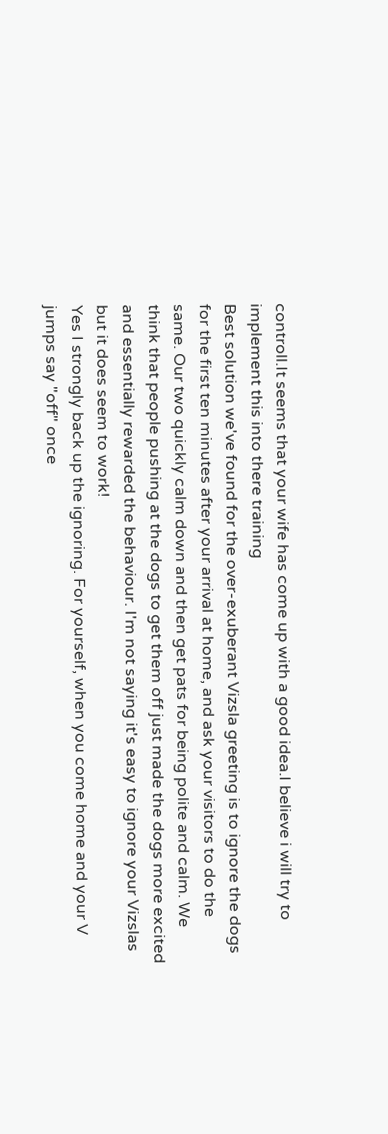controll.It seems that your wife has come up with a good idea.I believe i will try to implement this into there training
Best solution we've found for the over-exuberant Vizsla greeting is to ignore the dogs for the first ten minutes after your arrival at home, and ask your visitors to do the same. Our two quickly calm down and then get pats for being polite and calm. We think that people pushing at the dogs to get them off just made the dogs more excited and essentially rewarded the behaviour. I'm not saying it's easy to ignore your Vizslas but it does seem to work!
Yes I strongly back up the ignoring. For yourself, when you come home and your V jumps say "off" once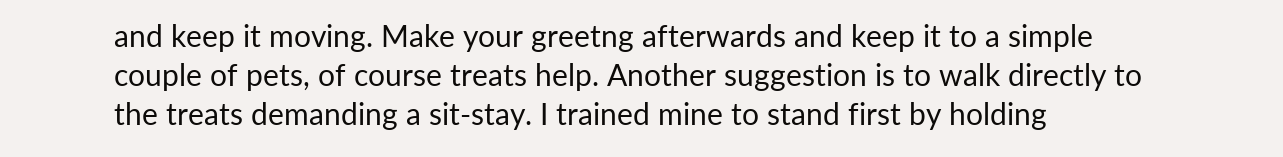and keep it moving. Make your greetng afterwards and keep it to a simple couple of pets, of course treats help. Another suggestion is to walk directly to the treats demanding a sit-stay. I trained mine to stand first by holding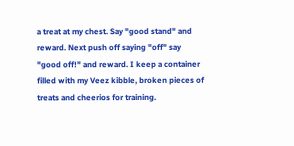a treat at my chest. Say "good stand" and reward. Next push off saying "off" say "good off!" and reward. I keep a container filled with my Veez kibble, broken pieces of treats and cheerios for training.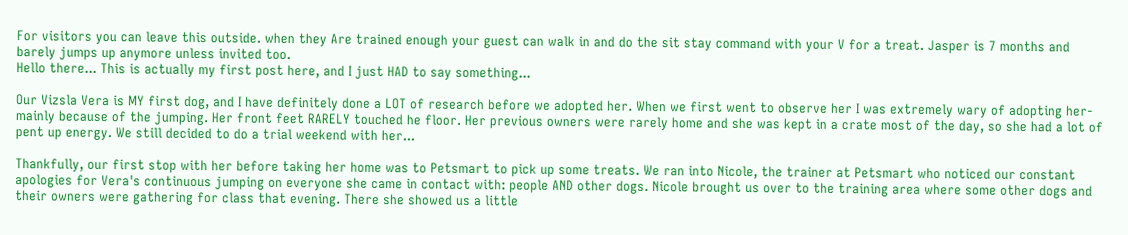For visitors you can leave this outside. when they Are trained enough your guest can walk in and do the sit stay command with your V for a treat. Jasper is 7 months and barely jumps up anymore unless invited too.
Hello there... This is actually my first post here, and I just HAD to say something...

Our Vizsla Vera is MY first dog, and I have definitely done a LOT of research before we adopted her. When we first went to observe her I was extremely wary of adopting her- mainly because of the jumping. Her front feet RARELY touched he floor. Her previous owners were rarely home and she was kept in a crate most of the day, so she had a lot of pent up energy. We still decided to do a trial weekend with her...

Thankfully, our first stop with her before taking her home was to Petsmart to pick up some treats. We ran into Nicole, the trainer at Petsmart who noticed our constant apologies for Vera's continuous jumping on everyone she came in contact with: people AND other dogs. Nicole brought us over to the training area where some other dogs and their owners were gathering for class that evening. There she showed us a little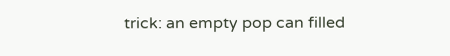trick: an empty pop can filled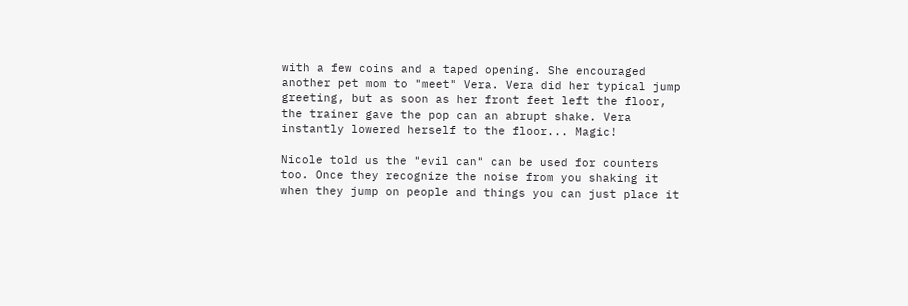with a few coins and a taped opening. She encouraged another pet mom to "meet" Vera. Vera did her typical jump greeting, but as soon as her front feet left the floor, the trainer gave the pop can an abrupt shake. Vera instantly lowered herself to the floor... Magic!

Nicole told us the "evil can" can be used for counters too. Once they recognize the noise from you shaking it when they jump on people and things you can just place it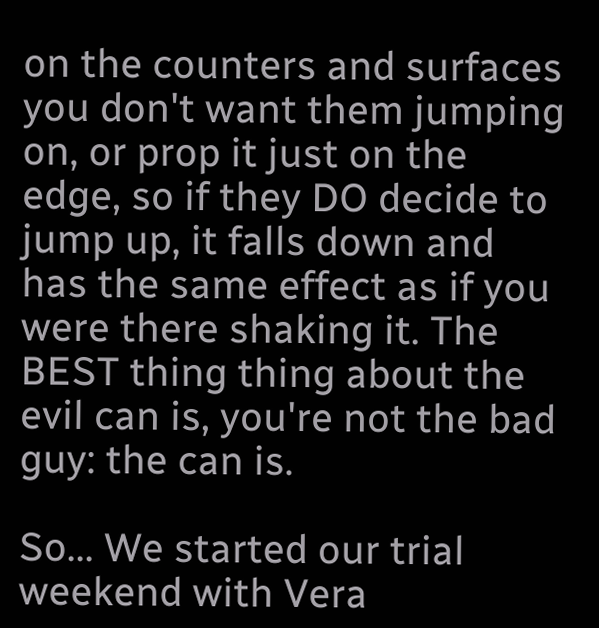on the counters and surfaces you don't want them jumping on, or prop it just on the edge, so if they DO decide to jump up, it falls down and has the same effect as if you were there shaking it. The BEST thing thing about the evil can is, you're not the bad guy: the can is.

So... We started our trial weekend with Vera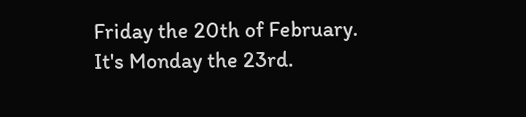Friday the 20th of February. It's Monday the 23rd.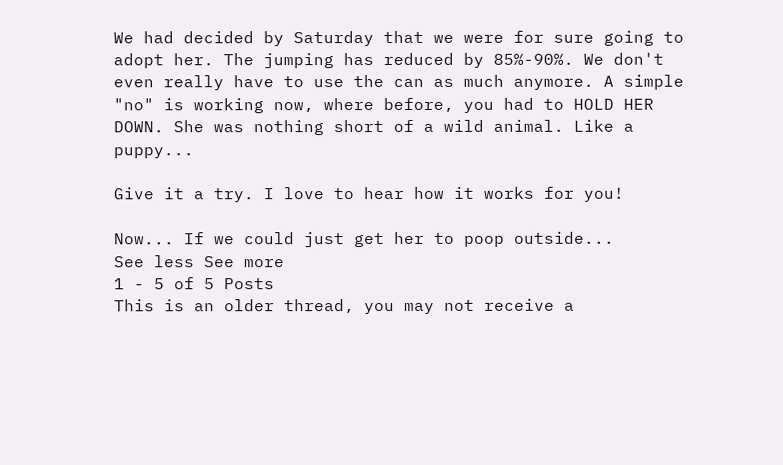We had decided by Saturday that we were for sure going to adopt her. The jumping has reduced by 85%-90%. We don't even really have to use the can as much anymore. A simple "no" is working now, where before, you had to HOLD HER DOWN. She was nothing short of a wild animal. Like a puppy...

Give it a try. I love to hear how it works for you!

Now... If we could just get her to poop outside...
See less See more
1 - 5 of 5 Posts
This is an older thread, you may not receive a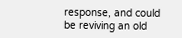response, and could be reviving an old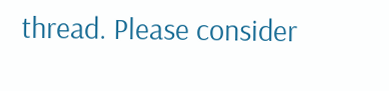thread. Please consider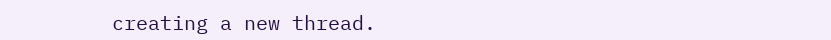creating a new thread.